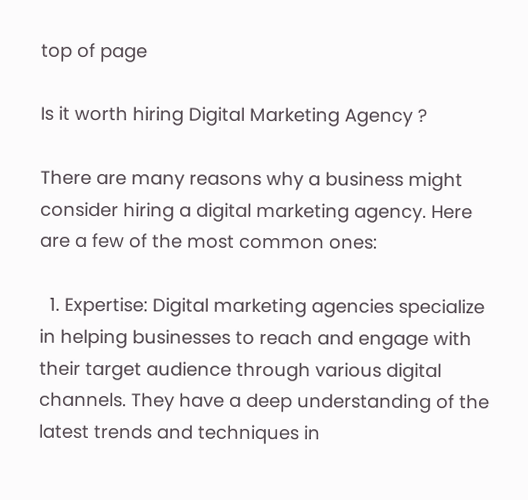top of page

Is it worth hiring Digital Marketing Agency ?

There are many reasons why a business might consider hiring a digital marketing agency. Here are a few of the most common ones:

  1. Expertise: Digital marketing agencies specialize in helping businesses to reach and engage with their target audience through various digital channels. They have a deep understanding of the latest trends and techniques in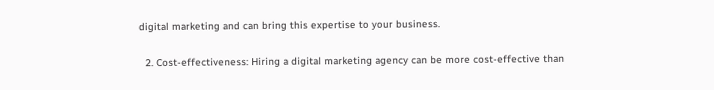digital marketing and can bring this expertise to your business.

  2. Cost-effectiveness: Hiring a digital marketing agency can be more cost-effective than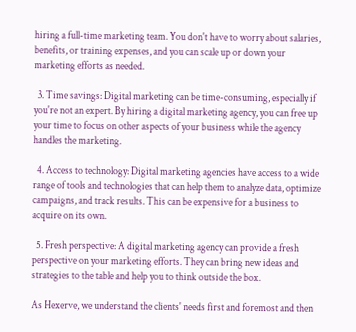hiring a full-time marketing team. You don't have to worry about salaries, benefits, or training expenses, and you can scale up or down your marketing efforts as needed.

  3. Time savings: Digital marketing can be time-consuming, especially if you're not an expert. By hiring a digital marketing agency, you can free up your time to focus on other aspects of your business while the agency handles the marketing.

  4. Access to technology: Digital marketing agencies have access to a wide range of tools and technologies that can help them to analyze data, optimize campaigns, and track results. This can be expensive for a business to acquire on its own.

  5. Fresh perspective: A digital marketing agency can provide a fresh perspective on your marketing efforts. They can bring new ideas and strategies to the table and help you to think outside the box.

As Hexerve, we understand the clients' needs first and foremost and then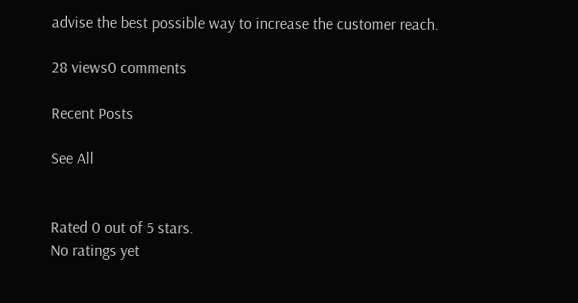advise the best possible way to increase the customer reach.

28 views0 comments

Recent Posts

See All


Rated 0 out of 5 stars.
No ratings yet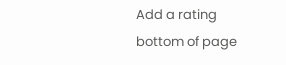Add a rating
bottom of page